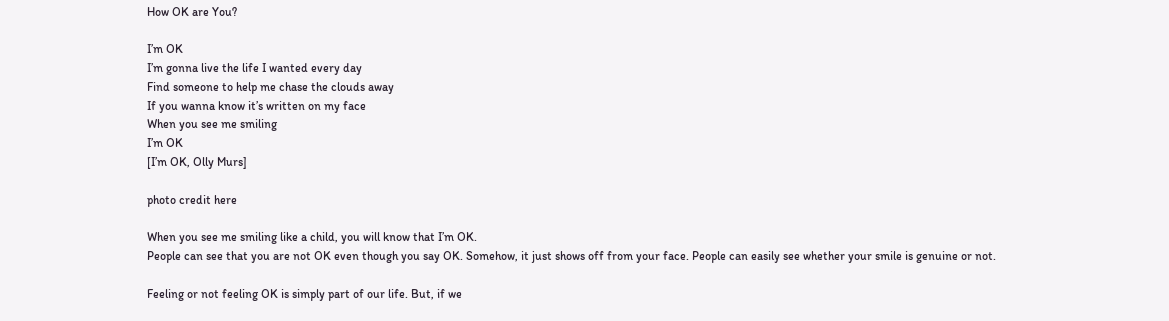How OK are You?

I’m OK
I’m gonna live the life I wanted every day
Find someone to help me chase the clouds away
If you wanna know it’s written on my face
When you see me smiling
I’m OK
[I’m OK, Olly Murs]

photo credit here

When you see me smiling like a child, you will know that I’m OK.
People can see that you are not OK even though you say OK. Somehow, it just shows off from your face. People can easily see whether your smile is genuine or not.

Feeling or not feeling OK is simply part of our life. But, if we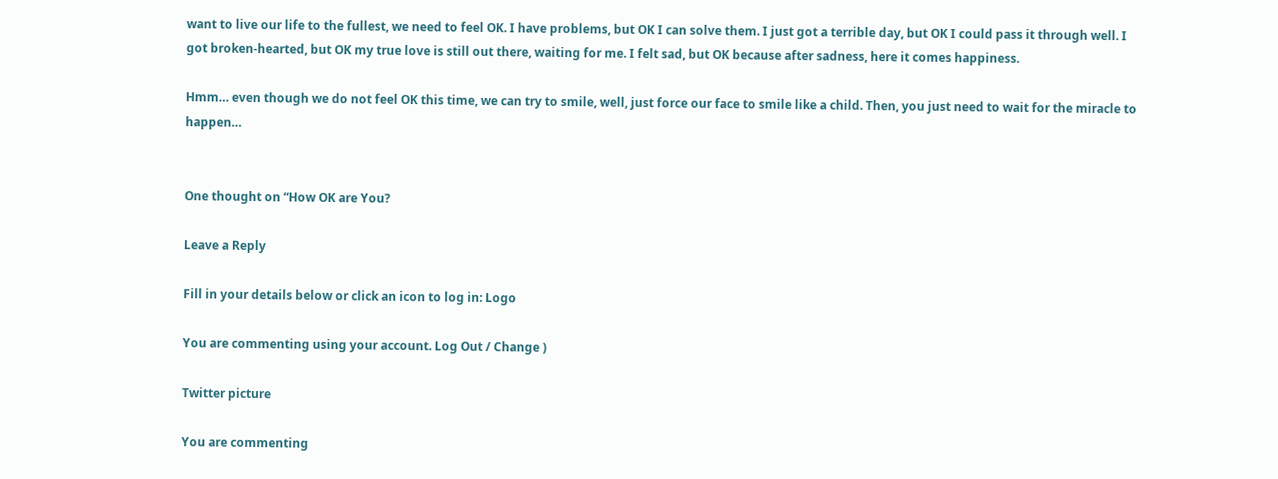want to live our life to the fullest, we need to feel OK. I have problems, but OK I can solve them. I just got a terrible day, but OK I could pass it through well. I got broken-hearted, but OK my true love is still out there, waiting for me. I felt sad, but OK because after sadness, here it comes happiness.

Hmm… even though we do not feel OK this time, we can try to smile, well, just force our face to smile like a child. Then, you just need to wait for the miracle to happen…


One thought on “How OK are You?

Leave a Reply

Fill in your details below or click an icon to log in: Logo

You are commenting using your account. Log Out / Change )

Twitter picture

You are commenting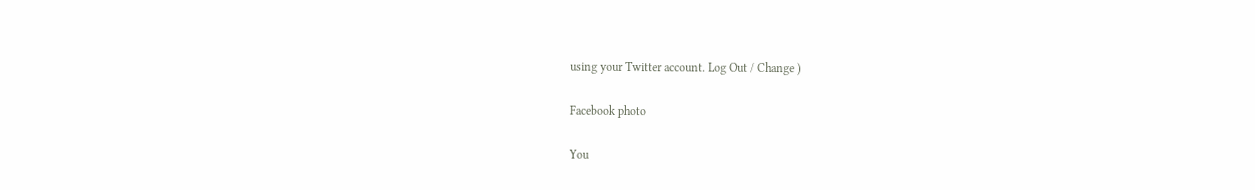using your Twitter account. Log Out / Change )

Facebook photo

You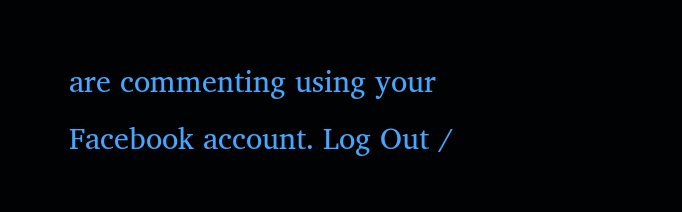are commenting using your Facebook account. Log Out /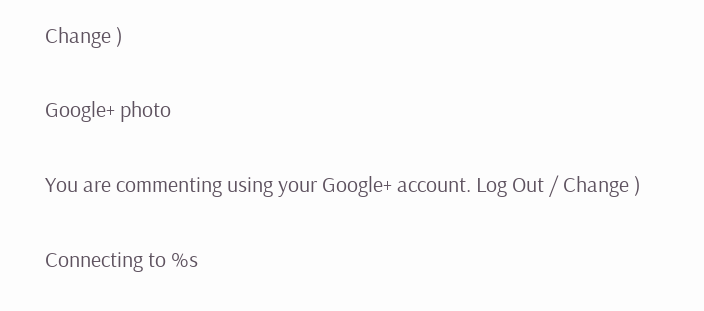Change )

Google+ photo

You are commenting using your Google+ account. Log Out / Change )

Connecting to %s